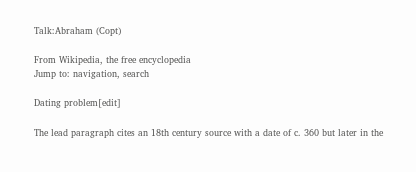Talk:Abraham (Copt)

From Wikipedia, the free encyclopedia
Jump to: navigation, search

Dating problem[edit]

The lead paragraph cites an 18th century source with a date of c. 360 but later in the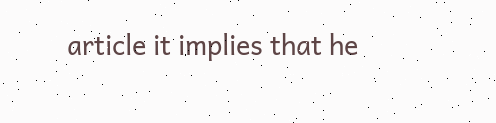article it implies that he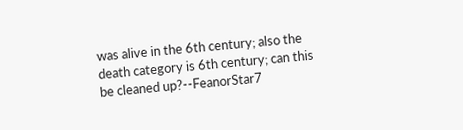was alive in the 6th century; also the death category is 6th century; can this be cleaned up?--FeanorStar7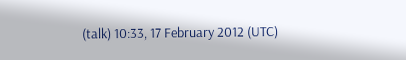(talk) 10:33, 17 February 2012 (UTC)